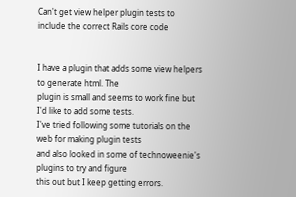Can't get view helper plugin tests to include the correct Rails core code


I have a plugin that adds some view helpers to generate html. The
plugin is small and seems to work fine but I'd like to add some tests.
I've tried following some tutorials on the web for making plugin tests
and also looked in some of technoweenie's plugins to try and figure
this out but I keep getting errors.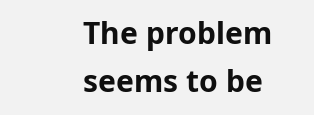The problem seems to be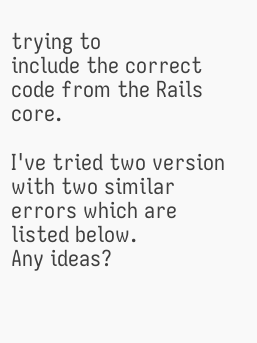trying to
include the correct code from the Rails core.

I've tried two version with two similar errors which are listed below.
Any ideas?